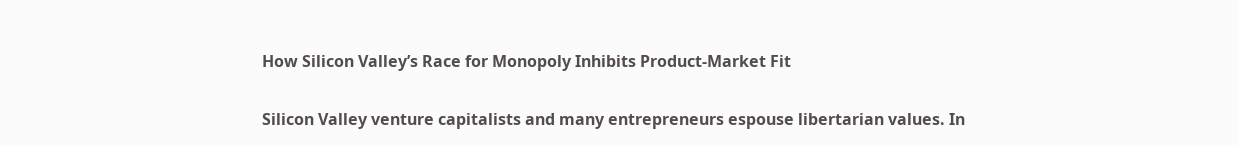How Silicon Valley’s Race for Monopoly Inhibits Product-Market Fit

Silicon Valley venture capitalists and many entrepreneurs espouse libertarian values. In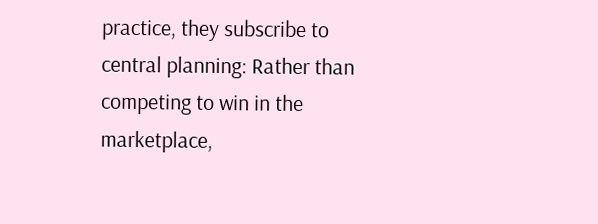practice, they subscribe to central planning: Rather than competing to win in the marketplace,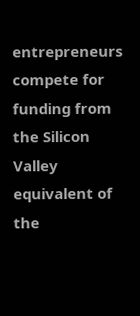entrepreneurs compete for funding from the Silicon Valley equivalent of the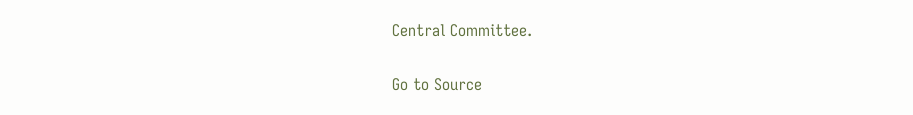Central Committee.

Go to Source